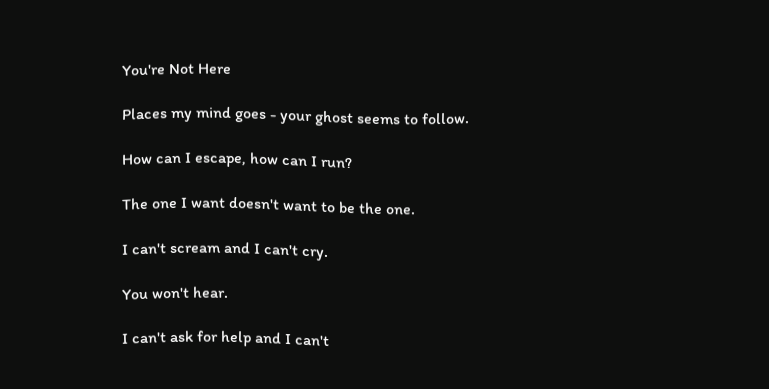You're Not Here

Places my mind goes - your ghost seems to follow.

How can I escape, how can I run?

The one I want doesn't want to be the one.

I can't scream and I can't cry.

You won't hear.

I can't ask for help and I can't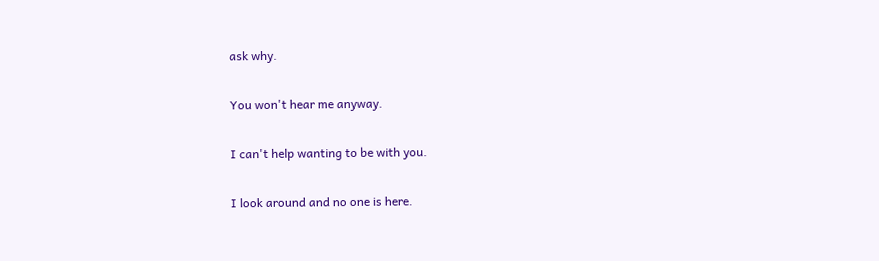ask why.

You won't hear me anyway.

I can't help wanting to be with you.

I look around and no one is here.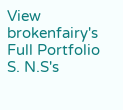View brokenfairy's Full Portfolio
S. N.S's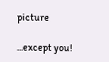picture

...except you!